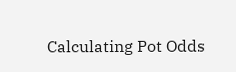Calculating Pot Odds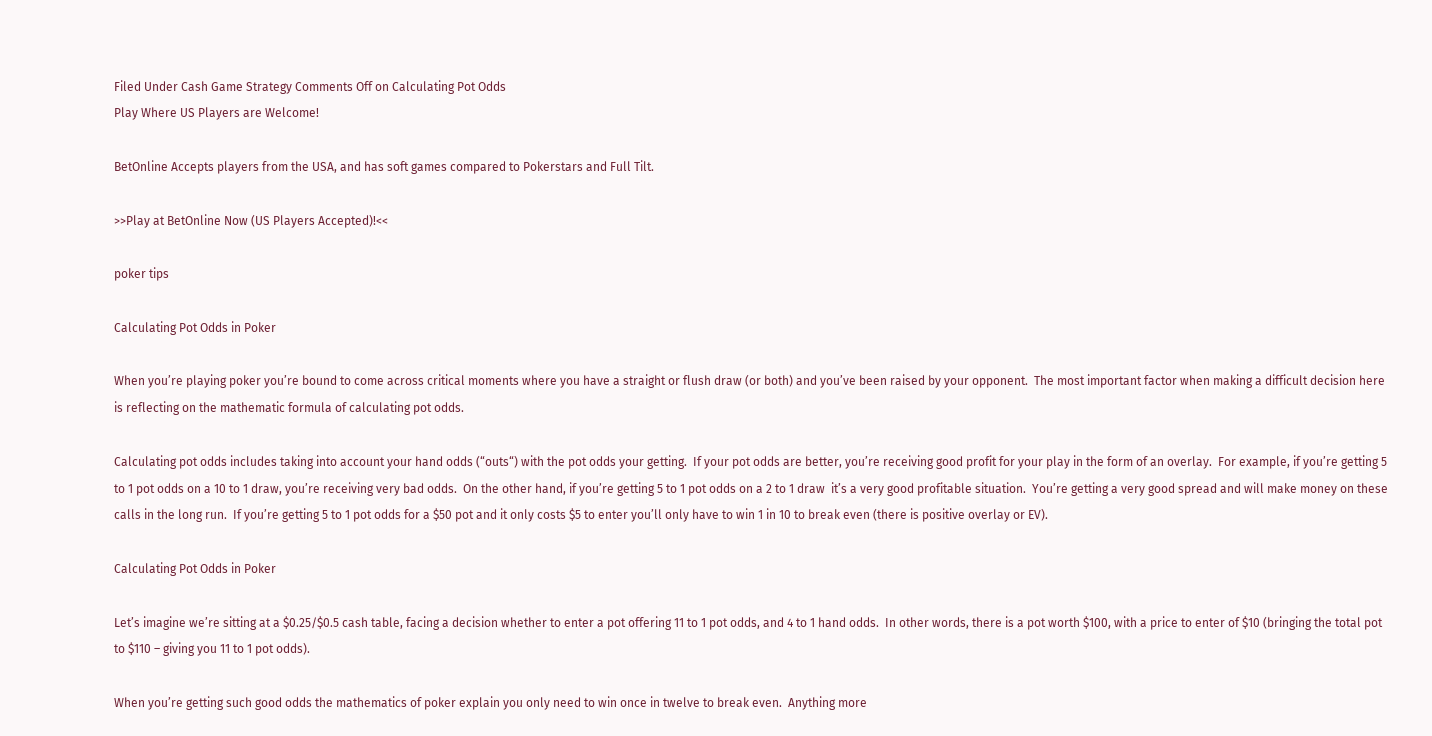Filed Under Cash Game Strategy Comments Off on Calculating Pot Odds
Play Where US Players are Welcome!

BetOnline Accepts players from the USA, and has soft games compared to Pokerstars and Full Tilt.

>>Play at BetOnline Now (US Players Accepted)!<<

poker tips

Calculating Pot Odds in Poker

When you’re playing poker you’re bound to come across critical moments where you have a straight or flush draw (or both) and you’ve been raised by your opponent.  The most important factor when making a difficult decision here is reflecting on the mathematic formula of calculating pot odds.

Calculating pot odds includes taking into account your hand odds (“outs“) with the pot odds your getting.  If your pot odds are better, you’re receiving good profit for your play in the form of an overlay.  For example, if you’re getting 5 to 1 pot odds on a 10 to 1 draw, you’re receiving very bad odds.  On the other hand, if you’re getting 5 to 1 pot odds on a 2 to 1 draw  it’s a very good profitable situation.  You’re getting a very good spread and will make money on these calls in the long run.  If you’re getting 5 to 1 pot odds for a $50 pot and it only costs $5 to enter you’ll only have to win 1 in 10 to break even (there is positive overlay or EV).

Calculating Pot Odds in Poker

Let’s imagine we’re sitting at a $0.25/$0.5 cash table, facing a decision whether to enter a pot offering 11 to 1 pot odds, and 4 to 1 hand odds.  In other words, there is a pot worth $100, with a price to enter of $10 (bringing the total pot to $110 – giving you 11 to 1 pot odds).

When you’re getting such good odds the mathematics of poker explain you only need to win once in twelve to break even.  Anything more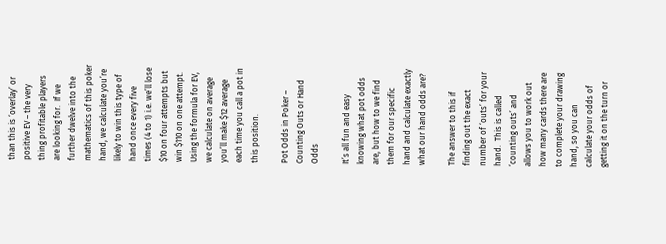than this is ‘overlay’ or positive EV – the very thing profitable players are looking for.  If we further dwelve into the mathematics of this poker hand, we calculate you’re likely to win this type of hand once every five times (4 to 1) i.e. we’ll lose $10 on four attempts but win $110 on one attempt.  Using the formula for EV, we calculate on average you’ll make $12 average each time you call a pot in this position.

Pot Odds in Poker – Counting Outs or Hand Odds

It’s all fun and easy knowing what pot odds are, but how to we find them for our specific hand and calculate exactly what our hand odds are?

The answer to this if finding out the exact number of ‘outs’ for your hand.  This is called ‘counting outs’ and allows you to work out how many cards there are to complete your drawing hand, so you can calculate your odds of getting it on the turn or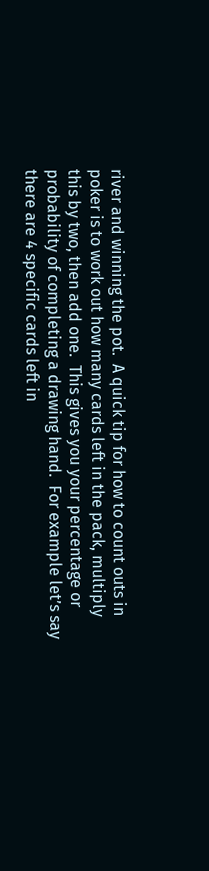river and winning the pot.  A quick tip for how to count outs in poker is to work out how many cards left in the pack, multiply this by two, then add one.  This gives you your percentage or probability of completing a drawing hand.  For example let’s say there are 4 specific cards left in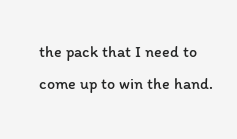the pack that I need to come up to win the hand.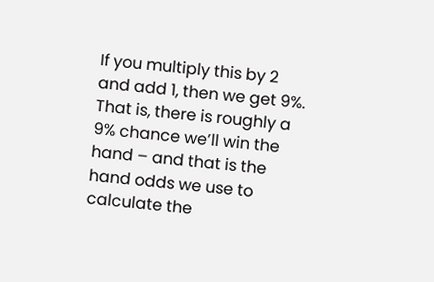If you multiply this by 2 and add 1, then we get 9%.  That is, there is roughly a 9% chance we’ll win the hand – and that is the hand odds we use to calculate the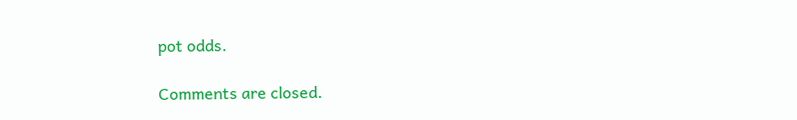pot odds.

Comments are closed.